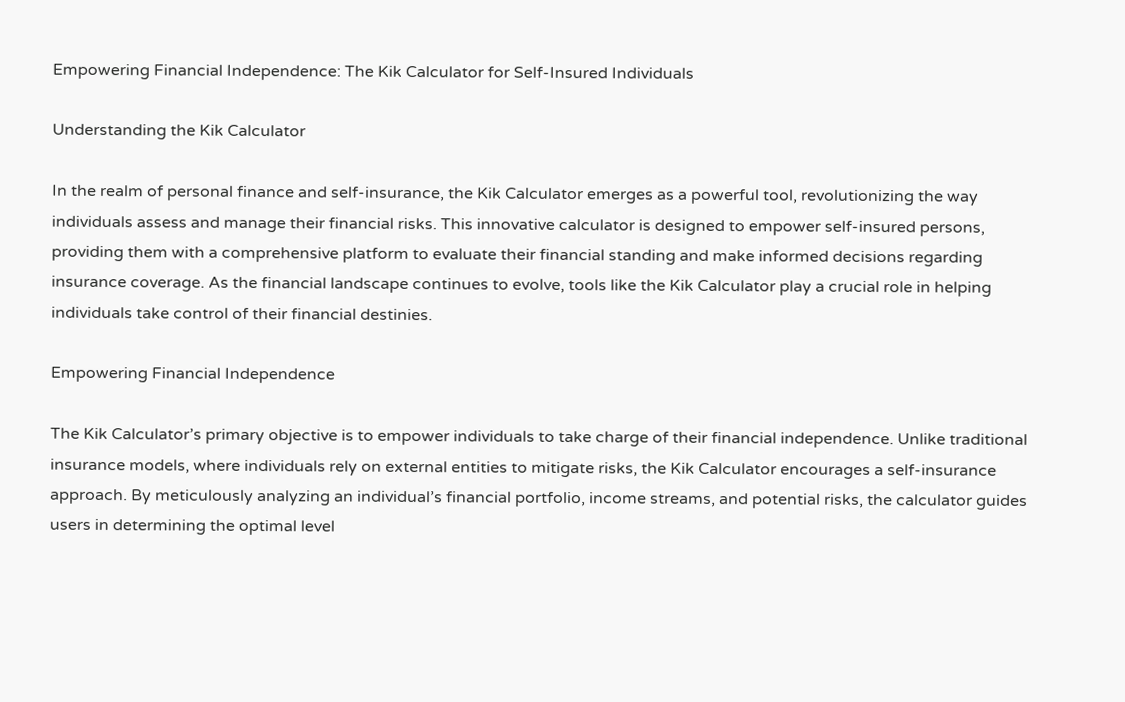Empowering Financial Independence: The Kik Calculator for Self-Insured Individuals

Understanding the Kik Calculator

In the realm of personal finance and self-insurance, the Kik Calculator emerges as a powerful tool, revolutionizing the way individuals assess and manage their financial risks. This innovative calculator is designed to empower self-insured persons, providing them with a comprehensive platform to evaluate their financial standing and make informed decisions regarding insurance coverage. As the financial landscape continues to evolve, tools like the Kik Calculator play a crucial role in helping individuals take control of their financial destinies.

Empowering Financial Independence

The Kik Calculator’s primary objective is to empower individuals to take charge of their financial independence. Unlike traditional insurance models, where individuals rely on external entities to mitigate risks, the Kik Calculator encourages a self-insurance approach. By meticulously analyzing an individual’s financial portfolio, income streams, and potential risks, the calculator guides users in determining the optimal level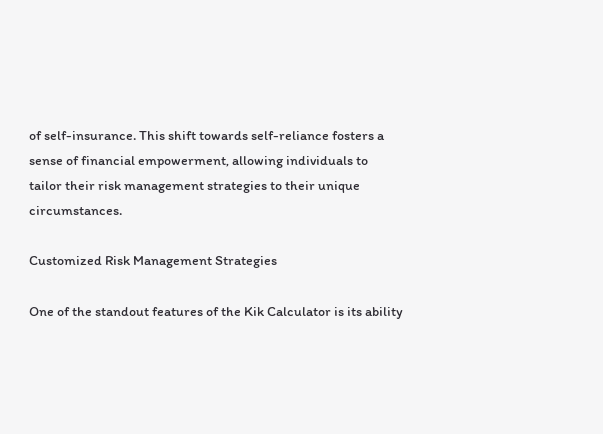of self-insurance. This shift towards self-reliance fosters a sense of financial empowerment, allowing individuals to tailor their risk management strategies to their unique circumstances.

Customized Risk Management Strategies

One of the standout features of the Kik Calculator is its ability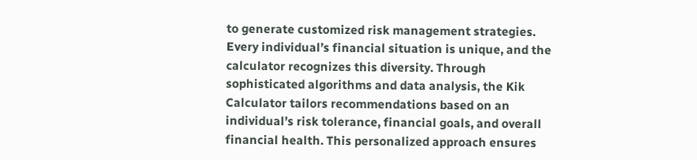to generate customized risk management strategies. Every individual’s financial situation is unique, and the calculator recognizes this diversity. Through sophisticated algorithms and data analysis, the Kik Calculator tailors recommendations based on an individual’s risk tolerance, financial goals, and overall financial health. This personalized approach ensures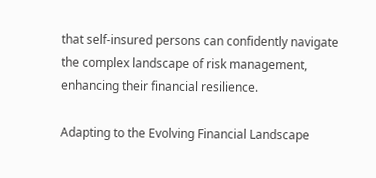that self-insured persons can confidently navigate the complex landscape of risk management, enhancing their financial resilience.

Adapting to the Evolving Financial Landscape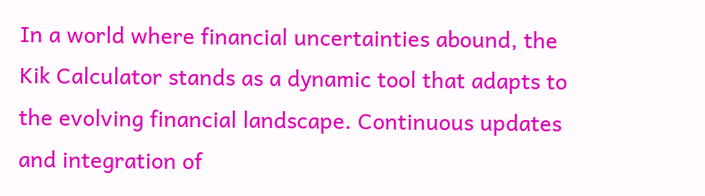In a world where financial uncertainties abound, the Kik Calculator stands as a dynamic tool that adapts to the evolving financial landscape. Continuous updates and integration of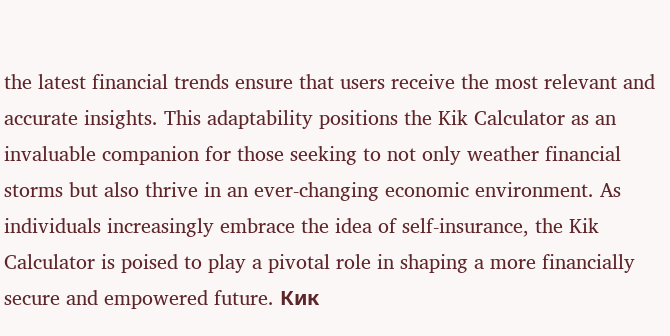the latest financial trends ensure that users receive the most relevant and accurate insights. This adaptability positions the Kik Calculator as an invaluable companion for those seeking to not only weather financial storms but also thrive in an ever-changing economic environment. As individuals increasingly embrace the idea of self-insurance, the Kik Calculator is poised to play a pivotal role in shaping a more financially secure and empowered future. Кик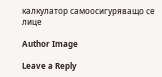калкулатор самоосигуряващо се лице

Author Image

Leave a Reply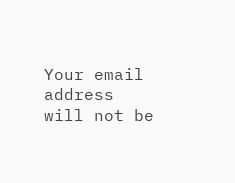Your email address will not be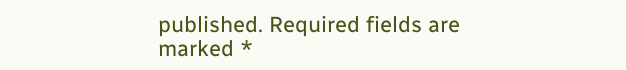published. Required fields are marked *